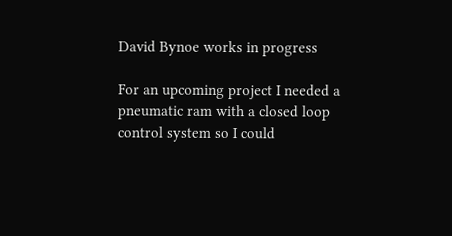David Bynoe works in progress

For an upcoming project I needed a pneumatic ram with a closed loop control system so I could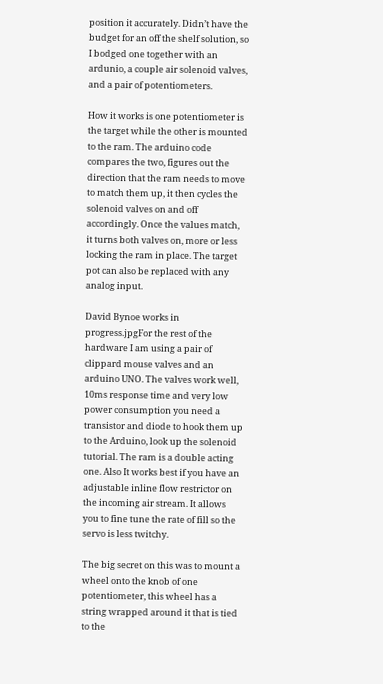position it accurately. Didn’t have the budget for an off the shelf solution, so I bodged one together with an ardunio, a couple air solenoid valves, and a pair of potentiometers.

How it works is one potentiometer is the target while the other is mounted to the ram. The arduino code compares the two, figures out the direction that the ram needs to move to match them up, it then cycles the solenoid valves on and off accordingly. Once the values match, it turns both valves on, more or less locking the ram in place. The target pot can also be replaced with any analog input.

David Bynoe works in progress.jpgFor the rest of the hardware I am using a pair of clippard mouse valves and an arduino UNO. The valves work well, 10ms response time and very low power consumption you need a transistor and diode to hook them up to the Arduino, look up the solenoid tutorial. The ram is a double acting one. Also It works best if you have an adjustable inline flow restrictor on the incoming air stream. It allows you to fine tune the rate of fill so the servo is less twitchy.

The big secret on this was to mount a wheel onto the knob of one potentiometer, this wheel has a string wrapped around it that is tied to the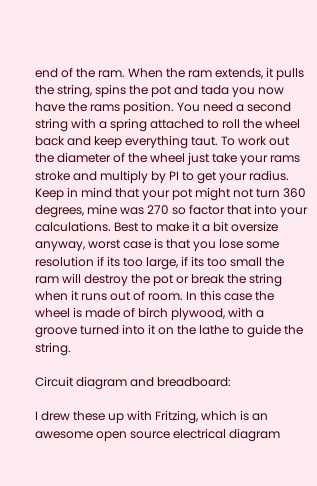end of the ram. When the ram extends, it pulls the string, spins the pot and tada you now have the rams position. You need a second string with a spring attached to roll the wheel back and keep everything taut. To work out the diameter of the wheel just take your rams stroke and multiply by PI to get your radius. Keep in mind that your pot might not turn 360 degrees, mine was 270 so factor that into your calculations. Best to make it a bit oversize anyway, worst case is that you lose some resolution if its too large, if its too small the ram will destroy the pot or break the string when it runs out of room. In this case the wheel is made of birch plywood, with a groove turned into it on the lathe to guide the string.

Circuit diagram and breadboard:

I drew these up with Fritzing, which is an awesome open source electrical diagram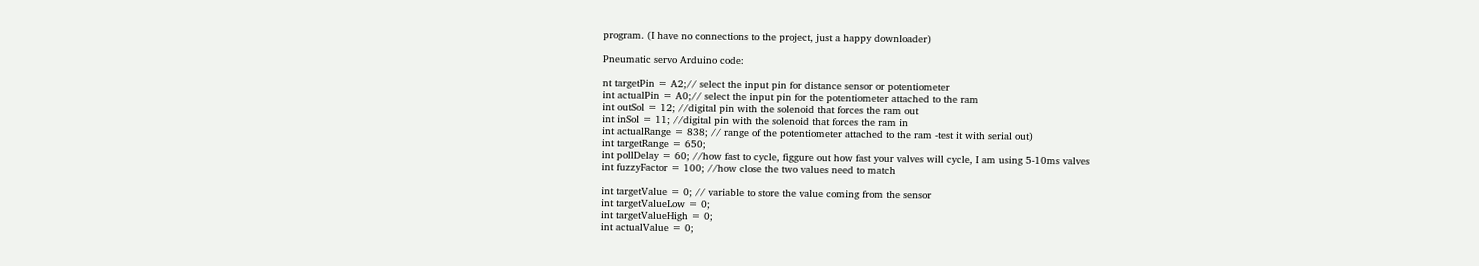program. (I have no connections to the project, just a happy downloader)

Pneumatic servo Arduino code:

nt targetPin = A2;// select the input pin for distance sensor or potentiometer
int actualPin = A0;// select the input pin for the potentiometer attached to the ram
int outSol = 12; //digital pin with the solenoid that forces the ram out
int inSol = 11; //digital pin with the solenoid that forces the ram in
int actualRange = 838; // range of the potentiometer attached to the ram -test it with serial out)
int targetRange = 650;
int pollDelay = 60; //how fast to cycle, figgure out how fast your valves will cycle, I am using 5-10ms valves
int fuzzyFactor = 100; //how close the two values need to match

int targetValue = 0; // variable to store the value coming from the sensor
int targetValueLow = 0;
int targetValueHigh = 0;
int actualValue = 0;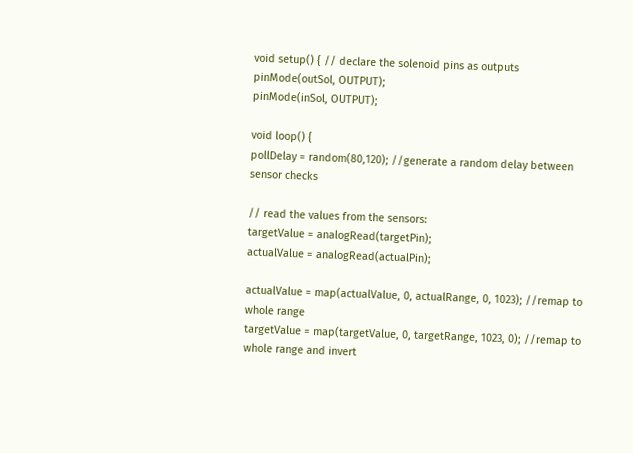void setup() { // declare the solenoid pins as outputs
pinMode(outSol, OUTPUT);
pinMode(inSol, OUTPUT);

void loop() {
pollDelay = random(80,120); //generate a random delay between sensor checks

// read the values from the sensors:
targetValue = analogRead(targetPin);
actualValue = analogRead(actualPin);

actualValue = map(actualValue, 0, actualRange, 0, 1023); //remap to whole range
targetValue = map(targetValue, 0, targetRange, 1023, 0); //remap to whole range and invert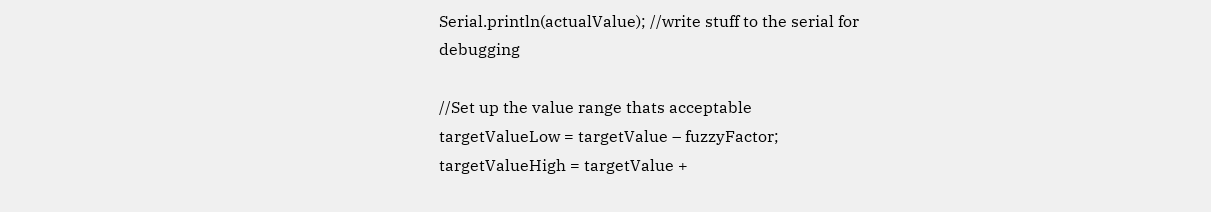Serial.println(actualValue); //write stuff to the serial for debugging

//Set up the value range thats acceptable
targetValueLow = targetValue – fuzzyFactor;
targetValueHigh = targetValue +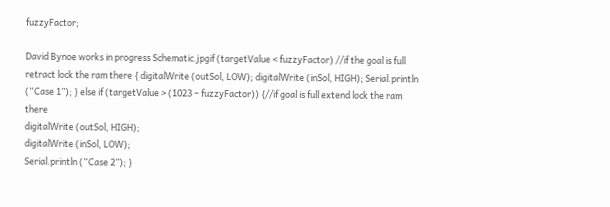fuzzyFactor;

David Bynoe works in progress Schematic.jpgif (targetValue < fuzzyFactor) //if the goal is full retract lock the ram there { digitalWrite (outSol, LOW); digitalWrite (inSol, HIGH); Serial.println (“Case 1”); } else if (targetValue > (1023 – fuzzyFactor)) {//if goal is full extend lock the ram there
digitalWrite (outSol, HIGH);
digitalWrite (inSol, LOW);
Serial.println (“Case 2”); }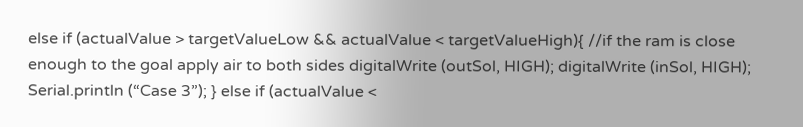else if (actualValue > targetValueLow && actualValue < targetValueHigh){ //if the ram is close enough to the goal apply air to both sides digitalWrite (outSol, HIGH); digitalWrite (inSol, HIGH); Serial.println (“Case 3”); } else if (actualValue <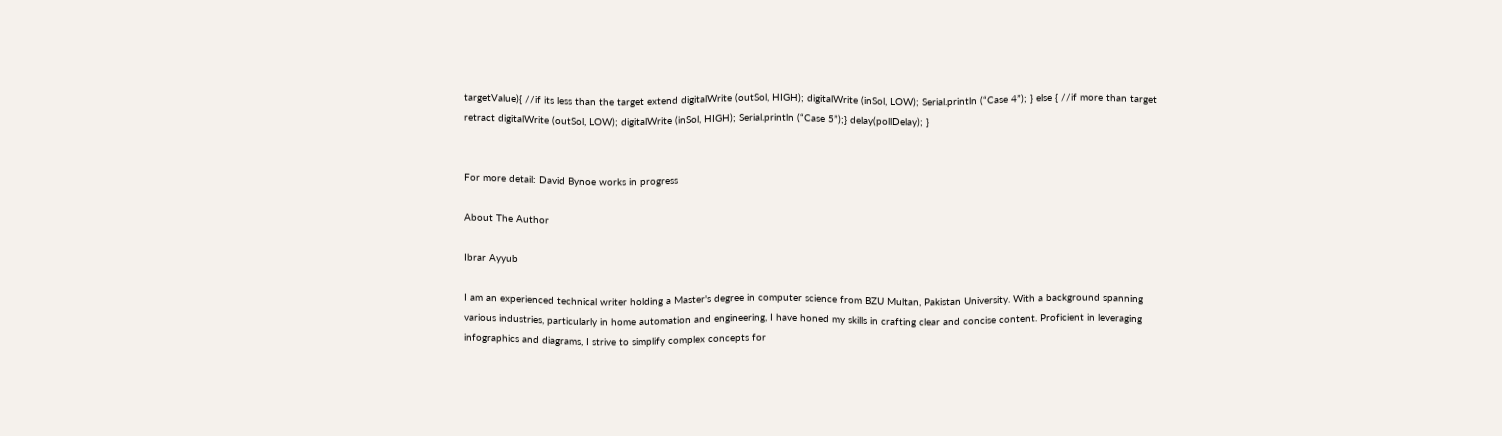targetValue){ //if its less than the target extend digitalWrite (outSol, HIGH); digitalWrite (inSol, LOW); Serial.println (“Case 4”); } else { //if more than target retract digitalWrite (outSol, LOW); digitalWrite (inSol, HIGH); Serial.println (“Case 5”);} delay(pollDelay); }


For more detail: David Bynoe works in progress

About The Author

Ibrar Ayyub

I am an experienced technical writer holding a Master's degree in computer science from BZU Multan, Pakistan University. With a background spanning various industries, particularly in home automation and engineering, I have honed my skills in crafting clear and concise content. Proficient in leveraging infographics and diagrams, I strive to simplify complex concepts for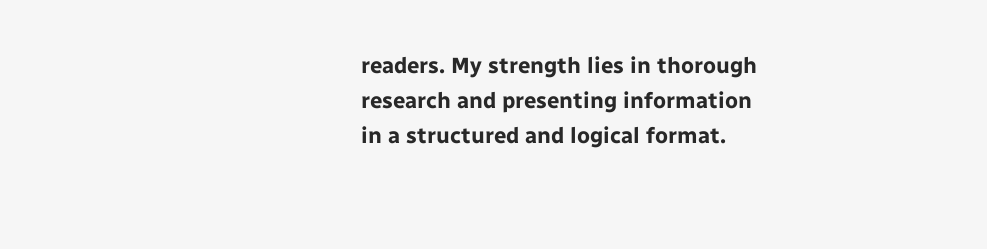readers. My strength lies in thorough research and presenting information in a structured and logical format.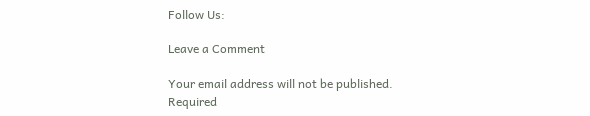Follow Us:

Leave a Comment

Your email address will not be published. Required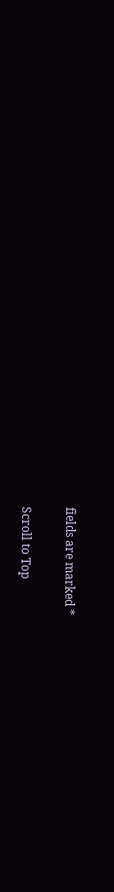fields are marked *

Scroll to Top